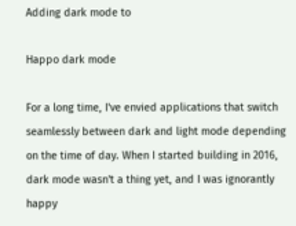Adding dark mode to

Happo dark mode

For a long time, I've envied applications that switch seamlessly between dark and light mode depending on the time of day. When I started building in 2016, dark mode wasn't a thing yet, and I was ignorantly happy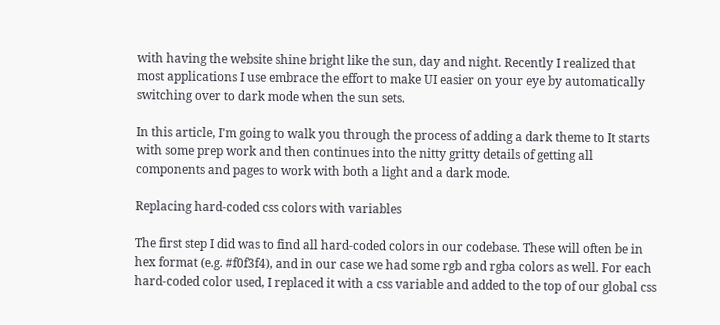with having the website shine bright like the sun, day and night. Recently I realized that most applications I use embrace the effort to make UI easier on your eye by automatically switching over to dark mode when the sun sets.

In this article, I'm going to walk you through the process of adding a dark theme to It starts with some prep work and then continues into the nitty gritty details of getting all components and pages to work with both a light and a dark mode.

Replacing hard-coded css colors with variables

The first step I did was to find all hard-coded colors in our codebase. These will often be in hex format (e.g. #f0f3f4), and in our case we had some rgb and rgba colors as well. For each hard-coded color used, I replaced it with a css variable and added to the top of our global css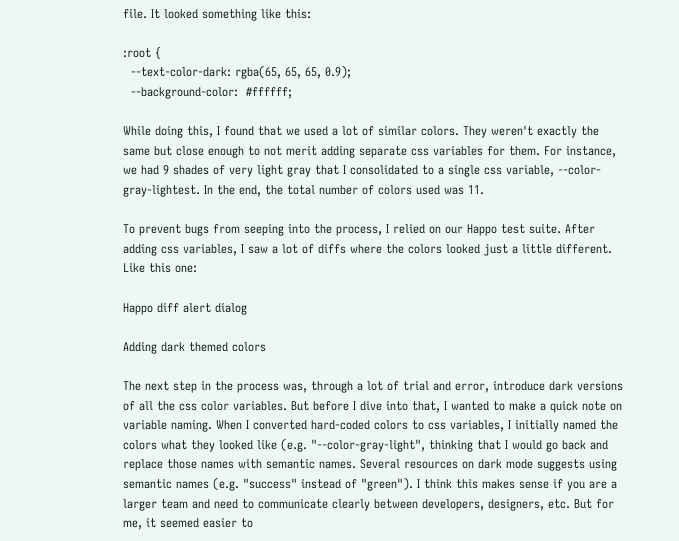file. It looked something like this:

:root {
  --text-color-dark: rgba(65, 65, 65, 0.9);
  --background-color:  #ffffff;

While doing this, I found that we used a lot of similar colors. They weren't exactly the same but close enough to not merit adding separate css variables for them. For instance, we had 9 shades of very light gray that I consolidated to a single css variable, --color-gray-lightest. In the end, the total number of colors used was 11.

To prevent bugs from seeping into the process, I relied on our Happo test suite. After adding css variables, I saw a lot of diffs where the colors looked just a little different. Like this one:

Happo diff alert dialog

Adding dark themed colors

The next step in the process was, through a lot of trial and error, introduce dark versions of all the css color variables. But before I dive into that, I wanted to make a quick note on variable naming. When I converted hard-coded colors to css variables, I initially named the colors what they looked like (e.g. "--color-gray-light", thinking that I would go back and replace those names with semantic names. Several resources on dark mode suggests using semantic names (e.g. "success" instead of "green"). I think this makes sense if you are a larger team and need to communicate clearly between developers, designers, etc. But for me, it seemed easier to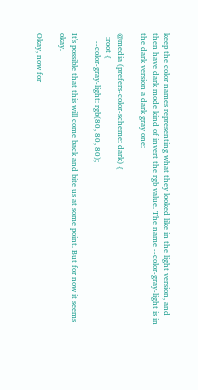keep the color names representing what they looked like in the light version, and then have dark mode kind of invert the rgb value. The name --color-gray-light is in the dark version a dark gray one:

@media (prefers-color-scheme: dark) {
  :root {
    --color-gray-light: rgb(80, 80, 80);

It's possible that this will come back and bite us at some point. But for now it seems okay.

Okay, now for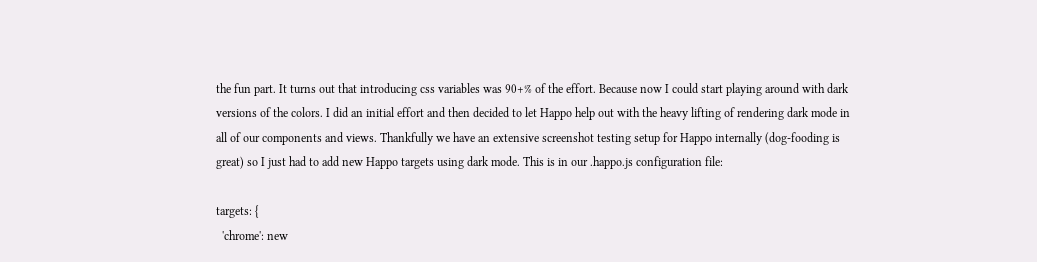the fun part. It turns out that introducing css variables was 90+% of the effort. Because now I could start playing around with dark versions of the colors. I did an initial effort and then decided to let Happo help out with the heavy lifting of rendering dark mode in all of our components and views. Thankfully we have an extensive screenshot testing setup for Happo internally (dog-fooding is great) so I just had to add new Happo targets using dark mode. This is in our .happo.js configuration file:

targets: {
  'chrome': new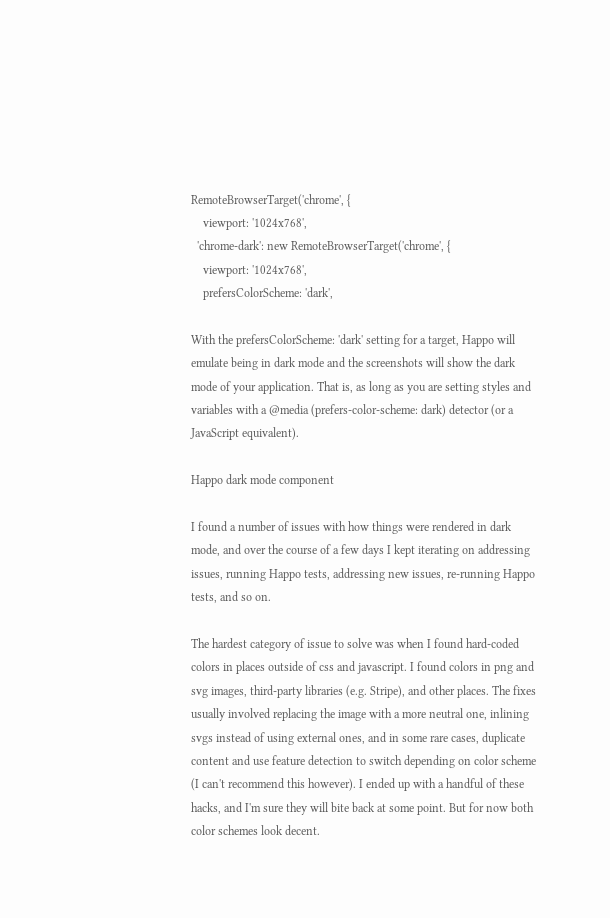RemoteBrowserTarget('chrome', {
    viewport: '1024x768',
  'chrome-dark': new RemoteBrowserTarget('chrome', {
    viewport: '1024x768',
    prefersColorScheme: 'dark',

With the prefersColorScheme: 'dark' setting for a target, Happo will emulate being in dark mode and the screenshots will show the dark mode of your application. That is, as long as you are setting styles and variables with a @media (prefers-color-scheme: dark) detector (or a JavaScript equivalent).

Happo dark mode component

I found a number of issues with how things were rendered in dark mode, and over the course of a few days I kept iterating on addressing issues, running Happo tests, addressing new issues, re-running Happo tests, and so on.

The hardest category of issue to solve was when I found hard-coded colors in places outside of css and javascript. I found colors in png and svg images, third-party libraries (e.g. Stripe), and other places. The fixes usually involved replacing the image with a more neutral one, inlining svgs instead of using external ones, and in some rare cases, duplicate content and use feature detection to switch depending on color scheme (I can't recommend this however). I ended up with a handful of these hacks, and I'm sure they will bite back at some point. But for now both color schemes look decent.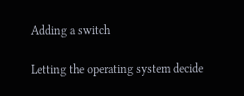Adding a switch

Letting the operating system decide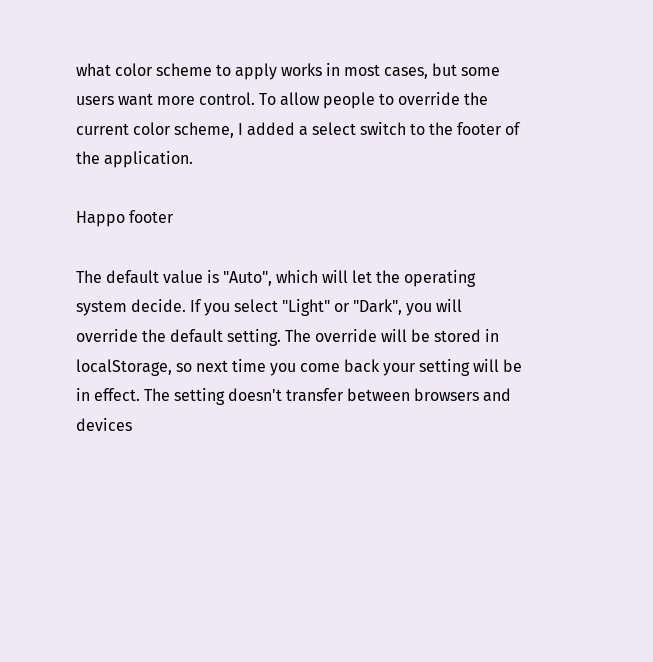what color scheme to apply works in most cases, but some users want more control. To allow people to override the current color scheme, I added a select switch to the footer of the application.

Happo footer

The default value is "Auto", which will let the operating system decide. If you select "Light" or "Dark", you will override the default setting. The override will be stored in localStorage, so next time you come back your setting will be in effect. The setting doesn't transfer between browsers and devices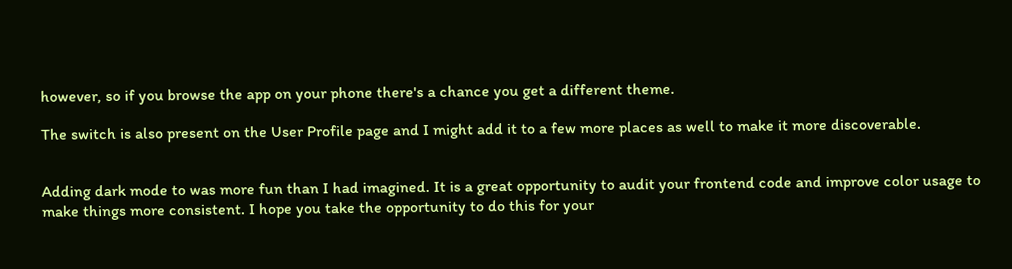however, so if you browse the app on your phone there's a chance you get a different theme.

The switch is also present on the User Profile page and I might add it to a few more places as well to make it more discoverable.


Adding dark mode to was more fun than I had imagined. It is a great opportunity to audit your frontend code and improve color usage to make things more consistent. I hope you take the opportunity to do this for your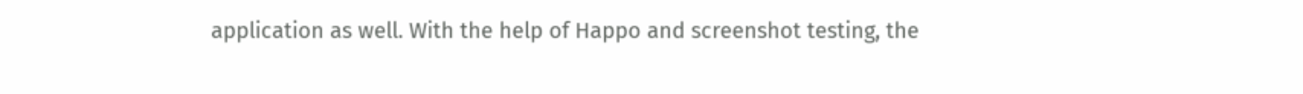application as well. With the help of Happo and screenshot testing, the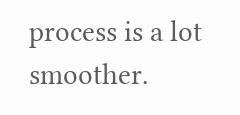process is a lot smoother.